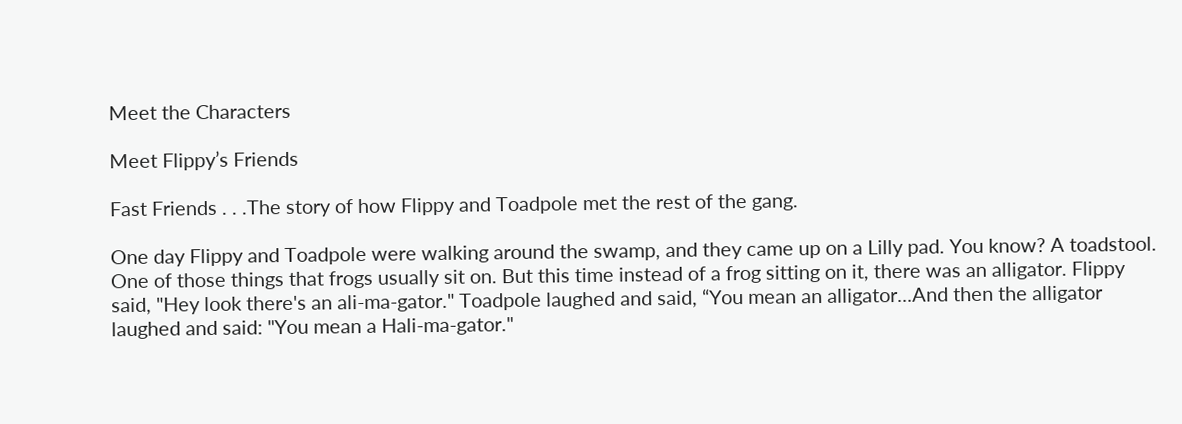Meet the Characters

Meet Flippy’s Friends

Fast Friends . . .The story of how Flippy and Toadpole met the rest of the gang.

One day Flippy and Toadpole were walking around the swamp, and they came up on a Lilly pad. You know? A toadstool. One of those things that frogs usually sit on. But this time instead of a frog sitting on it, there was an alligator. Flippy said, "Hey look there's an ali-ma-gator." Toadpole laughed and said, “You mean an alligator...And then the alligator laughed and said: "You mean a Hali-ma-gator."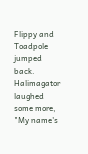Flippy and Toadpole jumped back. Halimagator laughed some more, "My name's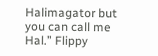Halimagator but you can call me Hal.” Flippy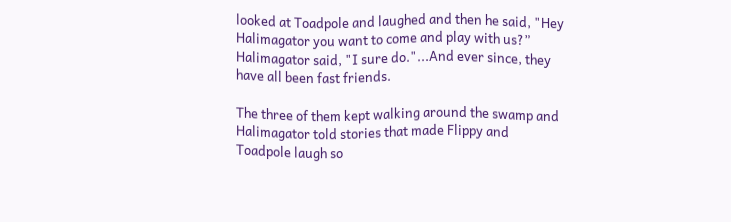looked at Toadpole and laughed and then he said, "Hey Halimagator you want to come and play with us?” Halimagator said, "I sure do."...And ever since, they have all been fast friends.

The three of them kept walking around the swamp and Halimagator told stories that made Flippy and Toadpole laugh so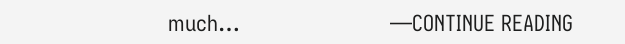much…                         —CONTINUE READING